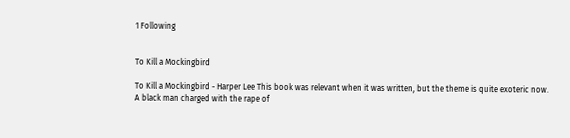1 Following


To Kill a Mockingbird

To Kill a Mockingbird - Harper Lee This book was relevant when it was written, but the theme is quite exoteric now.
A black man charged with the rape of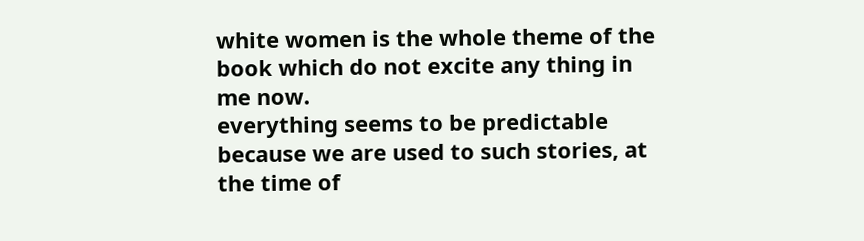white women is the whole theme of the book which do not excite any thing in me now.
everything seems to be predictable because we are used to such stories, at the time of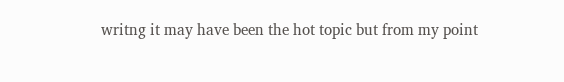writng it may have been the hot topic but from my point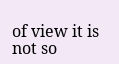of view it is not so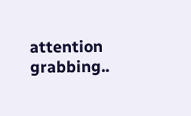attention grabbing..